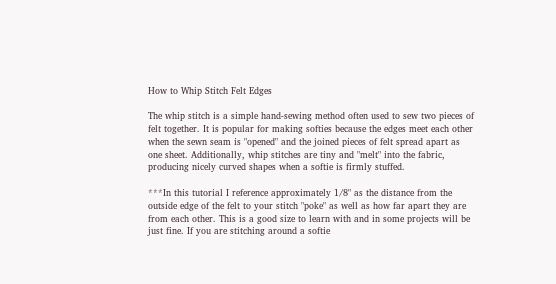How to Whip Stitch Felt Edges

The whip stitch is a simple hand-sewing method often used to sew two pieces of felt together. It is popular for making softies because the edges meet each other when the sewn seam is "opened" and the joined pieces of felt spread apart as one sheet. Additionally, whip stitches are tiny and "melt" into the fabric, producing nicely curved shapes when a softie is firmly stuffed.

***In this tutorial I reference approximately 1/8" as the distance from the outside edge of the felt to your stitch "poke" as well as how far apart they are from each other. This is a good size to learn with and in some projects will be just fine. If you are stitching around a softie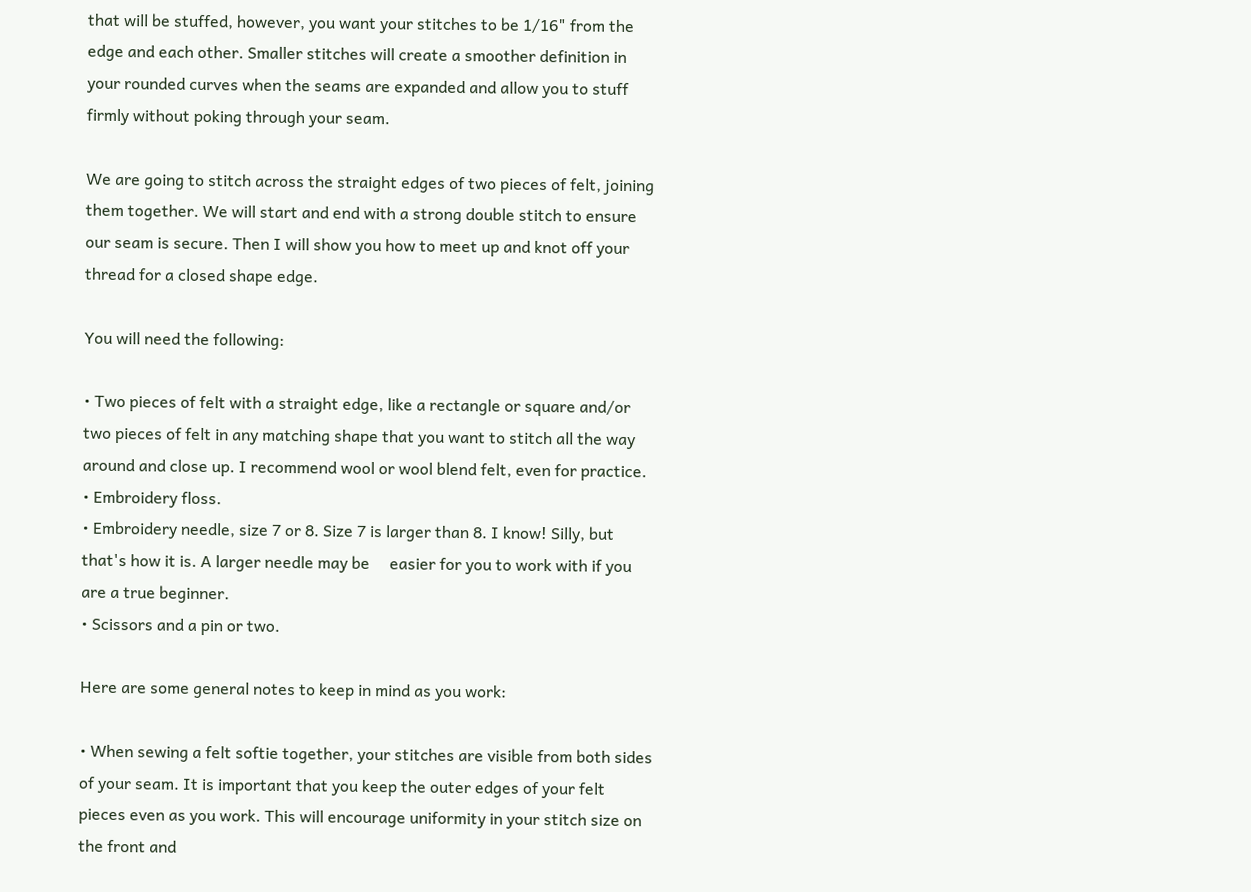that will be stuffed, however, you want your stitches to be 1/16" from the edge and each other. Smaller stitches will create a smoother definition in your rounded curves when the seams are expanded and allow you to stuff firmly without poking through your seam.

We are going to stitch across the straight edges of two pieces of felt, joining them together. We will start and end with a strong double stitch to ensure our seam is secure. Then I will show you how to meet up and knot off your thread for a closed shape edge.

You will need the following:

• Two pieces of felt with a straight edge, like a rectangle or square and/or two pieces of felt in any matching shape that you want to stitch all the way around and close up. I recommend wool or wool blend felt, even for practice.
• Embroidery floss.
• Embroidery needle, size 7 or 8. Size 7 is larger than 8. I know! Silly, but that's how it is. A larger needle may be     easier for you to work with if you are a true beginner.
• Scissors and a pin or two.

Here are some general notes to keep in mind as you work:

• When sewing a felt softie together, your stitches are visible from both sides of your seam. It is important that you keep the outer edges of your felt pieces even as you work. This will encourage uniformity in your stitch size on the front and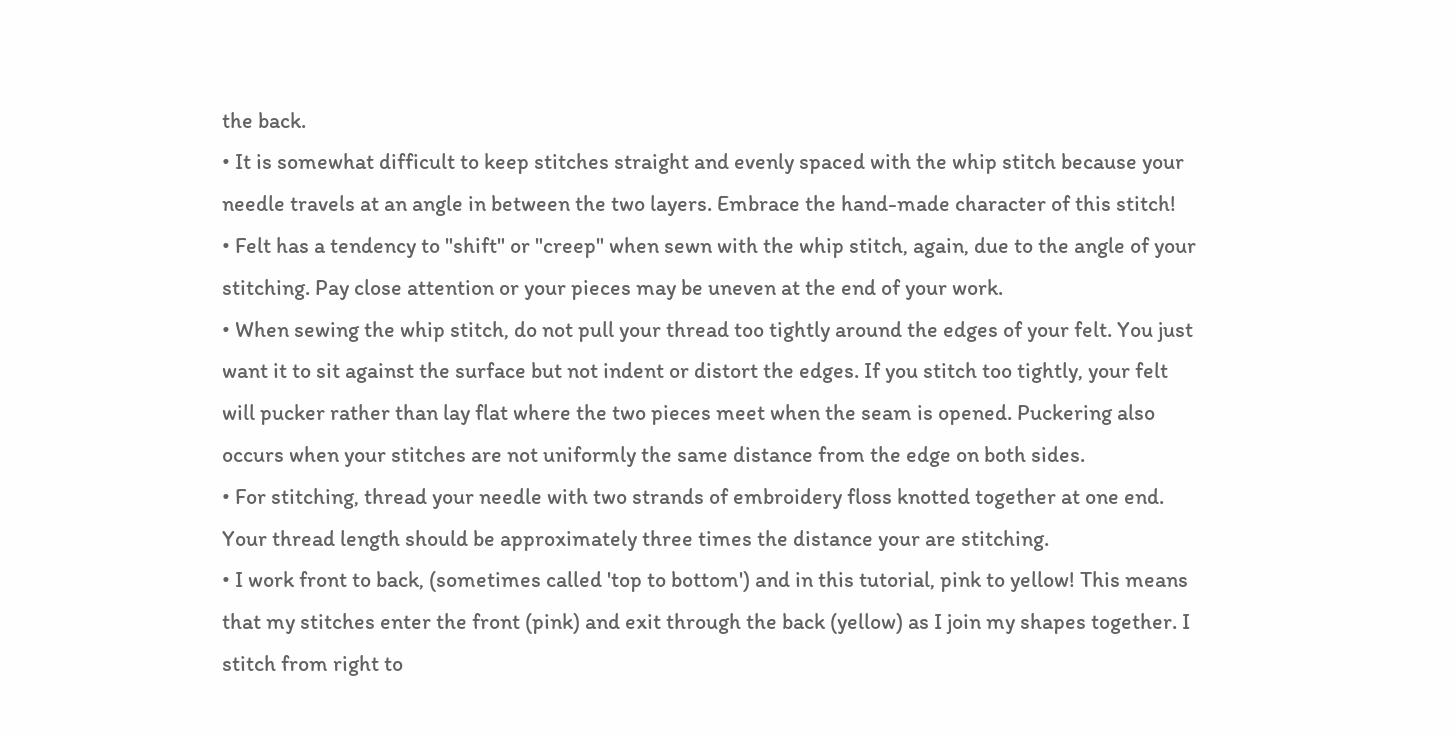the back.
• It is somewhat difficult to keep stitches straight and evenly spaced with the whip stitch because your needle travels at an angle in between the two layers. Embrace the hand-made character of this stitch!
• Felt has a tendency to "shift" or "creep" when sewn with the whip stitch, again, due to the angle of your stitching. Pay close attention or your pieces may be uneven at the end of your work.
• When sewing the whip stitch, do not pull your thread too tightly around the edges of your felt. You just want it to sit against the surface but not indent or distort the edges. If you stitch too tightly, your felt will pucker rather than lay flat where the two pieces meet when the seam is opened. Puckering also occurs when your stitches are not uniformly the same distance from the edge on both sides.
• For stitching, thread your needle with two strands of embroidery floss knotted together at one end. Your thread length should be approximately three times the distance your are stitching.
• I work front to back, (sometimes called 'top to bottom') and in this tutorial, pink to yellow! This means that my stitches enter the front (pink) and exit through the back (yellow) as I join my shapes together. I stitch from right to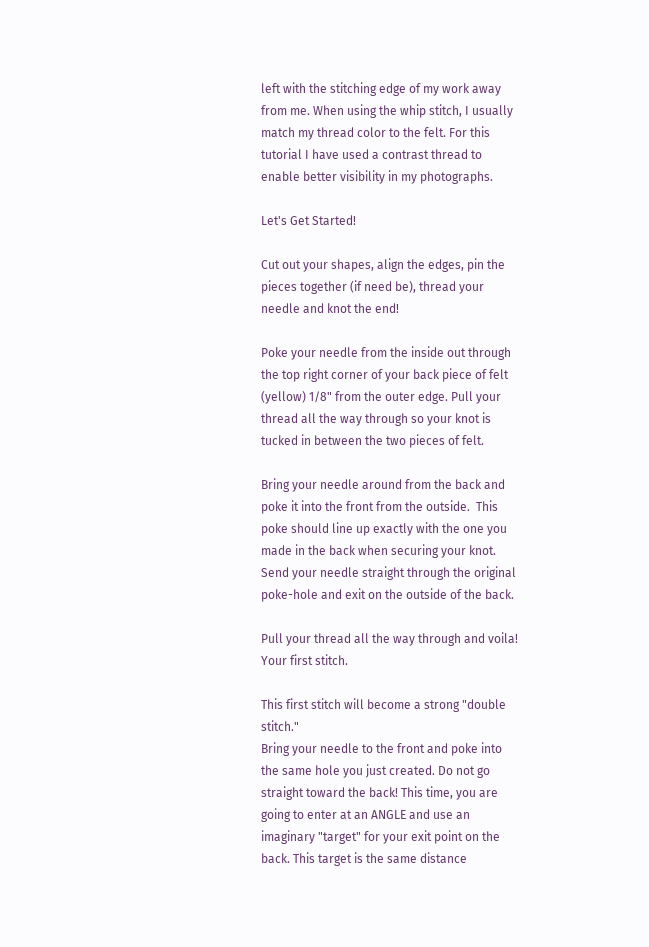left with the stitching edge of my work away from me. When using the whip stitch, I usually match my thread color to the felt. For this tutorial I have used a contrast thread to enable better visibility in my photographs.

Let's Get Started!

Cut out your shapes, align the edges, pin the pieces together (if need be), thread your needle and knot the end!

Poke your needle from the inside out through the top right corner of your back piece of felt (yellow) 1/8" from the outer edge. Pull your thread all the way through so your knot is tucked in between the two pieces of felt.

Bring your needle around from the back and poke it into the front from the outside.  This poke should line up exactly with the one you made in the back when securing your knot. Send your needle straight through the original poke-hole and exit on the outside of the back.

Pull your thread all the way through and voila! Your first stitch.

This first stitch will become a strong "double stitch."
Bring your needle to the front and poke into the same hole you just created. Do not go straight toward the back! This time, you are going to enter at an ANGLE and use an imaginary "target" for your exit point on the back. This target is the same distance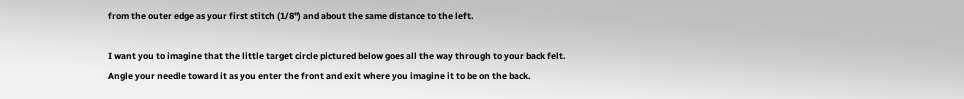from the outer edge as your first stitch (1/8") and about the same distance to the left.

I want you to imagine that the little target circle pictured below goes all the way through to your back felt. Angle your needle toward it as you enter the front and exit where you imagine it to be on the back.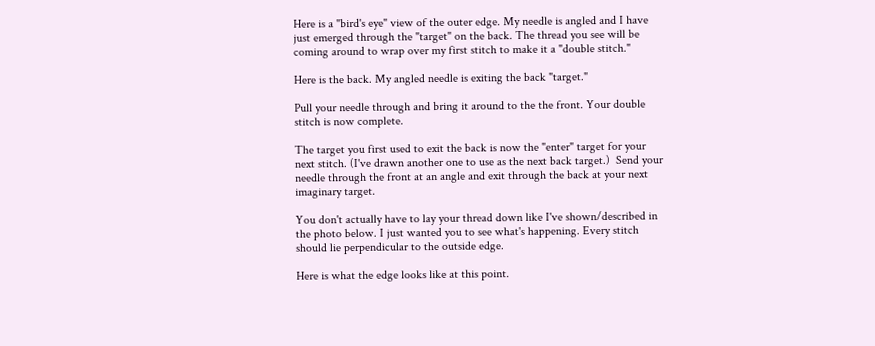Here is a "bird's eye" view of the outer edge. My needle is angled and I have just emerged through the "target" on the back. The thread you see will be coming around to wrap over my first stitch to make it a "double stitch."

Here is the back. My angled needle is exiting the back "target."

Pull your needle through and bring it around to the the front. Your double stitch is now complete.

The target you first used to exit the back is now the "enter" target for your next stitch. (I've drawn another one to use as the next back target.)  Send your needle through the front at an angle and exit through the back at your next imaginary target.

You don't actually have to lay your thread down like I've shown/described in the photo below. I just wanted you to see what's happening. Every stitch should lie perpendicular to the outside edge.

Here is what the edge looks like at this point.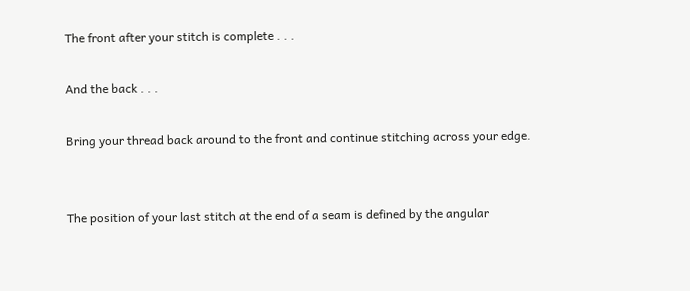The front after your stitch is complete . . .

And the back . . .

Bring your thread back around to the front and continue stitching across your edge.


The position of your last stitch at the end of a seam is defined by the angular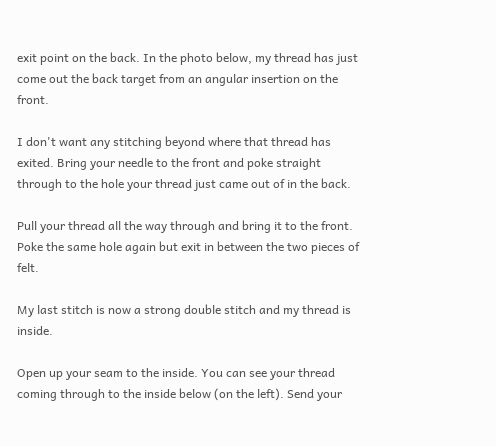exit point on the back. In the photo below, my thread has just come out the back target from an angular insertion on the front.

I don't want any stitching beyond where that thread has exited. Bring your needle to the front and poke straight through to the hole your thread just came out of in the back.

Pull your thread all the way through and bring it to the front. Poke the same hole again but exit in between the two pieces of felt.

My last stitch is now a strong double stitch and my thread is inside.

Open up your seam to the inside. You can see your thread coming through to the inside below (on the left). Send your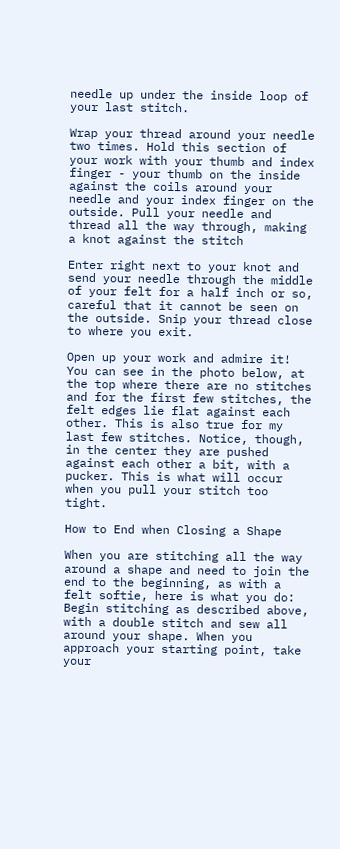needle up under the inside loop of your last stitch.

Wrap your thread around your needle two times. Hold this section of your work with your thumb and index finger - your thumb on the inside against the coils around your needle and your index finger on the outside. Pull your needle and thread all the way through, making a knot against the stitch

Enter right next to your knot and send your needle through the middle of your felt for a half inch or so, careful that it cannot be seen on the outside. Snip your thread close to where you exit.

Open up your work and admire it!
You can see in the photo below, at the top where there are no stitches and for the first few stitches, the felt edges lie flat against each other. This is also true for my last few stitches. Notice, though, in the center they are pushed against each other a bit, with a pucker. This is what will occur when you pull your stitch too tight.

How to End when Closing a Shape

When you are stitching all the way around a shape and need to join the end to the beginning, as with a felt softie, here is what you do:
Begin stitching as described above, with a double stitch and sew all around your shape. When you approach your starting point, take your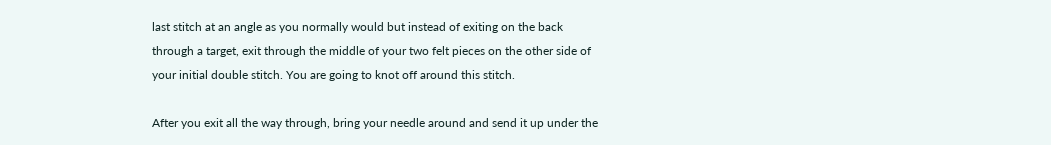last stitch at an angle as you normally would but instead of exiting on the back through a target, exit through the middle of your two felt pieces on the other side of your initial double stitch. You are going to knot off around this stitch.

After you exit all the way through, bring your needle around and send it up under the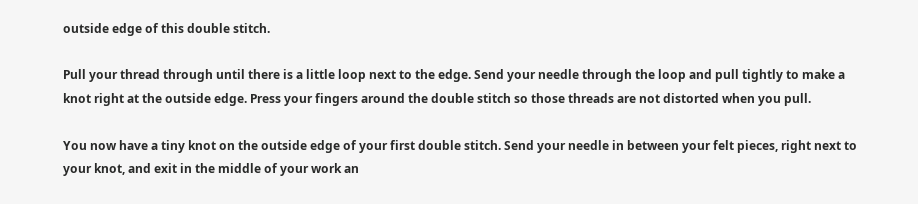outside edge of this double stitch.

Pull your thread through until there is a little loop next to the edge. Send your needle through the loop and pull tightly to make a knot right at the outside edge. Press your fingers around the double stitch so those threads are not distorted when you pull.

You now have a tiny knot on the outside edge of your first double stitch. Send your needle in between your felt pieces, right next to your knot, and exit in the middle of your work an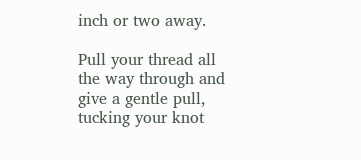inch or two away.

Pull your thread all the way through and give a gentle pull, tucking your knot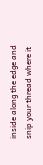inside along the edge and snip your thread where it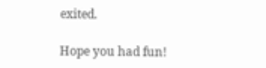exited.

Hope you had fun!